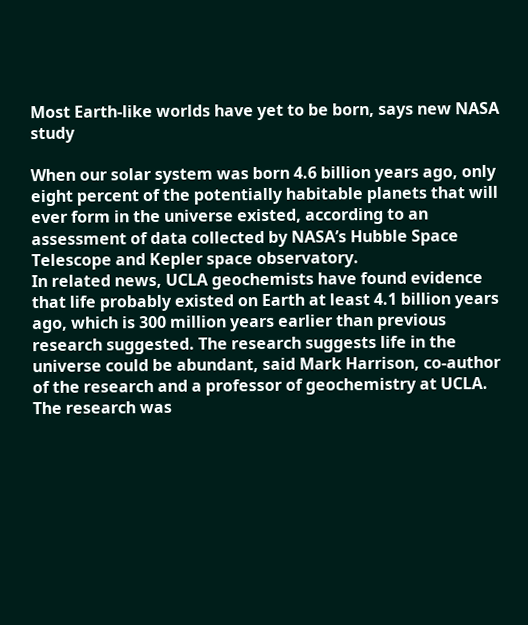Most Earth-like worlds have yet to be born, says new NASA study

When our solar system was born 4.6 billion years ago, only eight percent of the potentially habitable planets that will ever form in the universe existed, according to an assessment of data collected by NASA’s Hubble Space Telescope and Kepler space observatory.
In related news, UCLA geochemists have found evidence that life probably existed on Earth at least 4.1 billion years ago, which is 300 million years earlier than previous research suggested. The research suggests life in the universe could be abundant, said Mark Harrison, co-author of the research and a professor of geochemistry at UCLA. The research was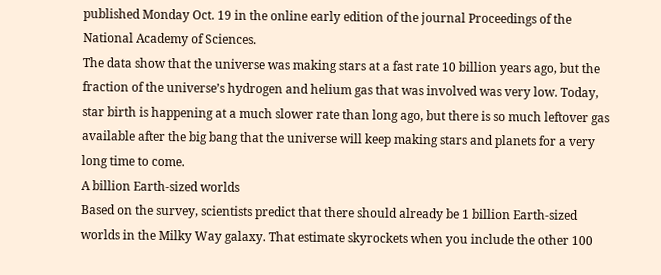published Monday Oct. 19 in the online early edition of the journal Proceedings of the National Academy of Sciences.
The data show that the universe was making stars at a fast rate 10 billion years ago, but the fraction of the universe’s hydrogen and helium gas that was involved was very low. Today, star birth is happening at a much slower rate than long ago, but there is so much leftover gas available after the big bang that the universe will keep making stars and planets for a very long time to come.
A billion Earth-sized worlds
Based on the survey, scientists predict that there should already be 1 billion Earth-sized worlds in the Milky Way galaxy. That estimate skyrockets when you include the other 100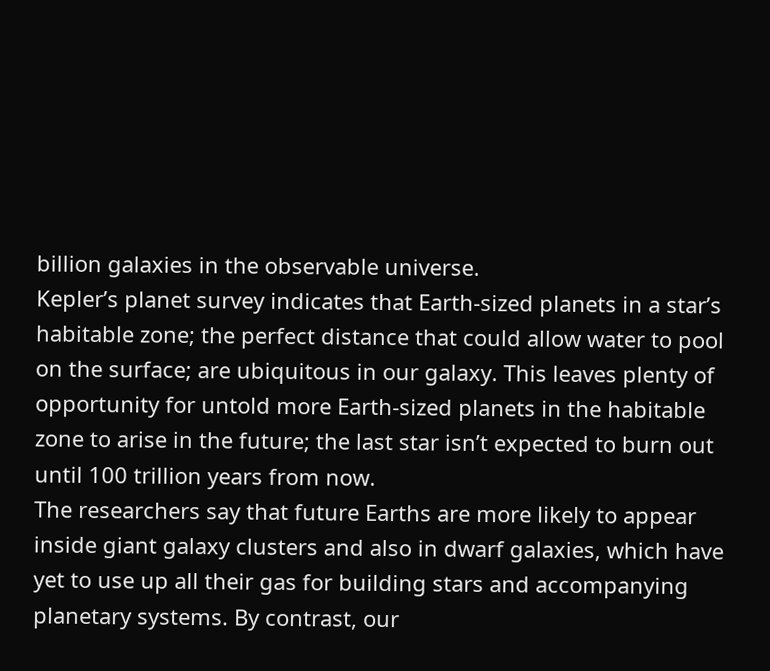billion galaxies in the observable universe.
Kepler’s planet survey indicates that Earth-sized planets in a star’s habitable zone; the perfect distance that could allow water to pool on the surface; are ubiquitous in our galaxy. This leaves plenty of opportunity for untold more Earth-sized planets in the habitable zone to arise in the future; the last star isn’t expected to burn out until 100 trillion years from now.
The researchers say that future Earths are more likely to appear inside giant galaxy clusters and also in dwarf galaxies, which have yet to use up all their gas for building stars and accompanying planetary systems. By contrast, our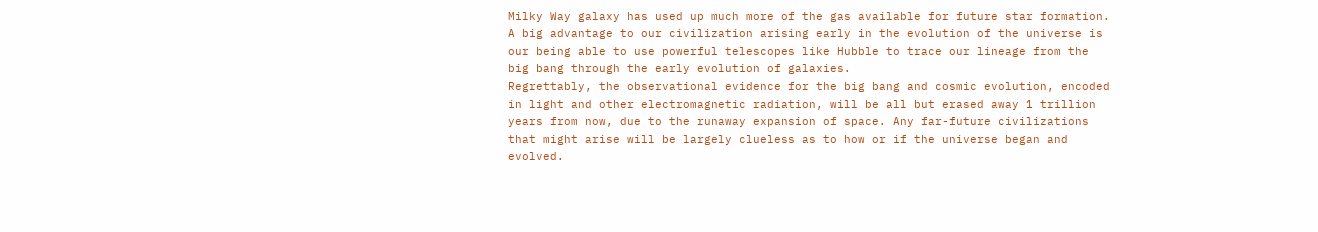Milky Way galaxy has used up much more of the gas available for future star formation.
A big advantage to our civilization arising early in the evolution of the universe is our being able to use powerful telescopes like Hubble to trace our lineage from the big bang through the early evolution of galaxies.
Regrettably, the observational evidence for the big bang and cosmic evolution, encoded in light and other electromagnetic radiation, will be all but erased away 1 trillion years from now, due to the runaway expansion of space. Any far-future civilizations that might arise will be largely clueless as to how or if the universe began and evolved.